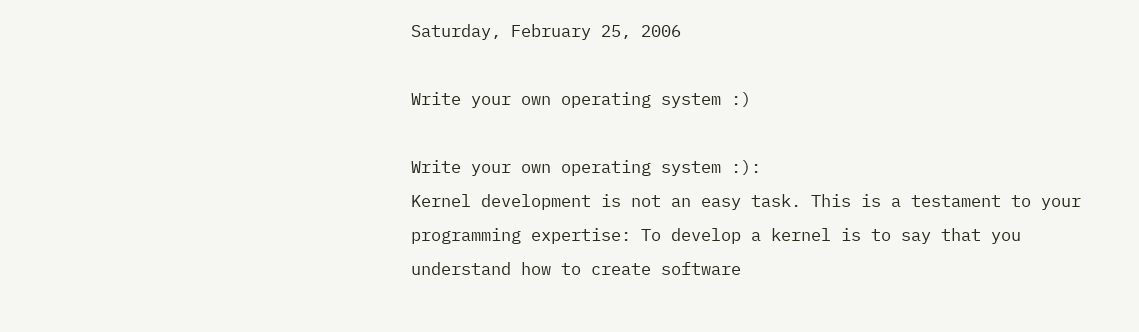Saturday, February 25, 2006

Write your own operating system :)

Write your own operating system :):
Kernel development is not an easy task. This is a testament to your programming expertise: To develop a kernel is to say that you understand how to create software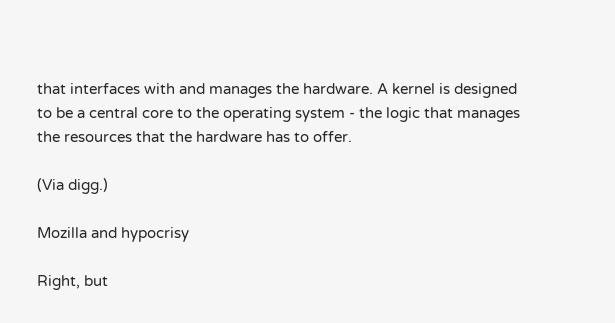that interfaces with and manages the hardware. A kernel is designed to be a central core to the operating system - the logic that manages the resources that the hardware has to offer.

(Via digg.)

Mozilla and hypocrisy

Right, but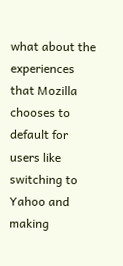what about the experiences that Mozilla chooses to default for users like switching to  Yahoo and making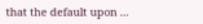that the default upon ...